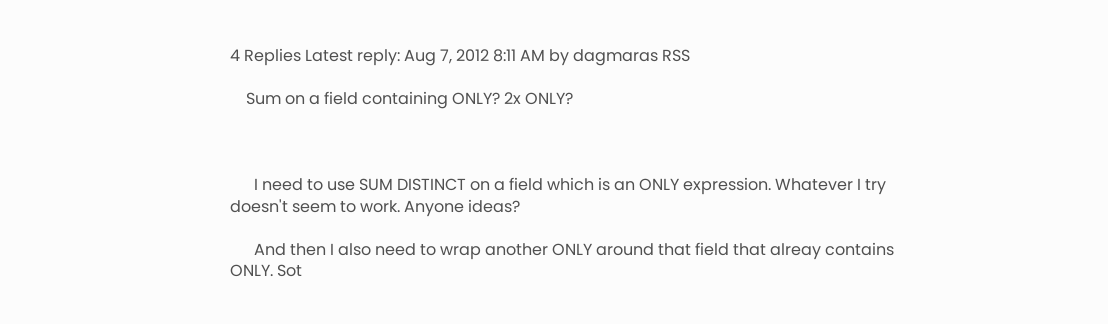4 Replies Latest reply: Aug 7, 2012 8:11 AM by dagmaras RSS

    Sum on a field containing ONLY? 2x ONLY?



      I need to use SUM DISTINCT on a field which is an ONLY expression. Whatever I try doesn't seem to work. Anyone ideas?

      And then I also need to wrap another ONLY around that field that alreay contains ONLY. Sot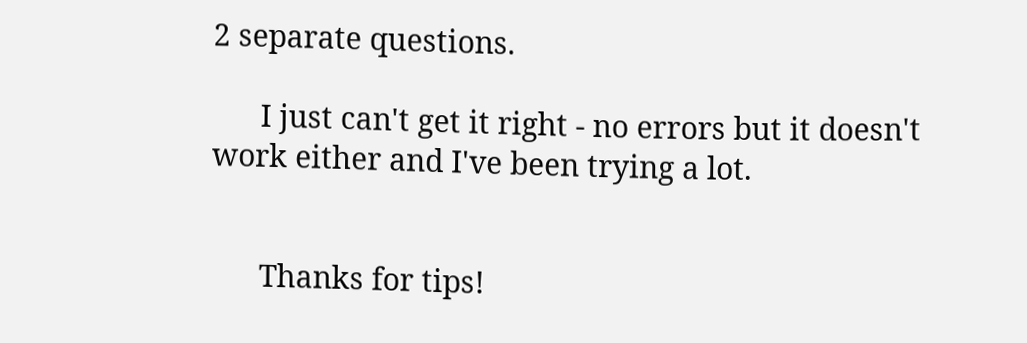2 separate questions.

      I just can't get it right - no errors but it doesn't work either and I've been trying a lot.


      Thanks for tips!